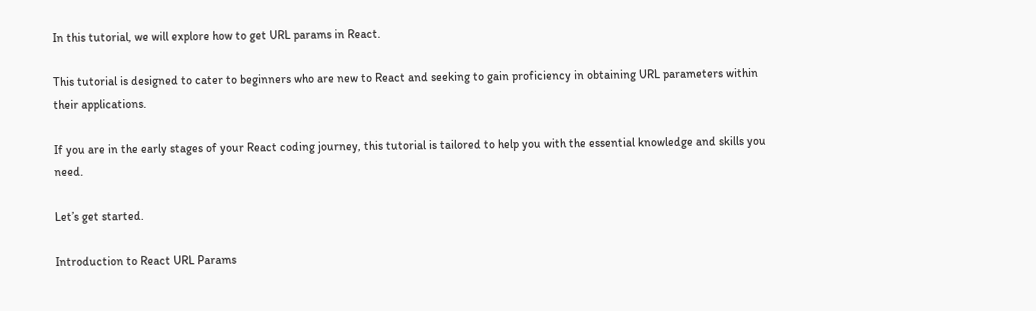In this tutorial, we will explore how to get URL params in React.

This tutorial is designed to cater to beginners who are new to React and seeking to gain proficiency in obtaining URL parameters within their applications.

If you are in the early stages of your React coding journey, this tutorial is tailored to help you with the essential knowledge and skills you need.

Let’s get started.

Introduction to React URL Params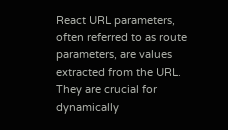React URL parameters, often referred to as route parameters, are values extracted from the URL. They are crucial for dynamically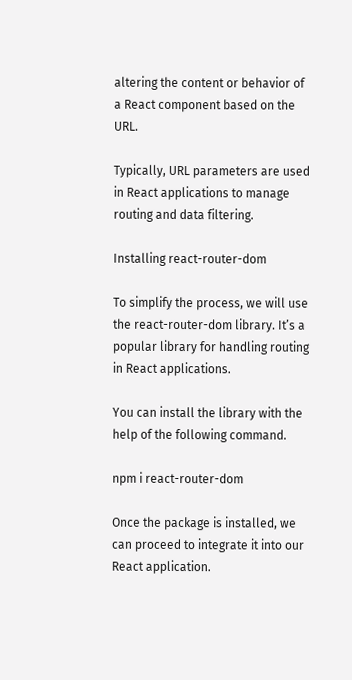altering the content or behavior of a React component based on the URL.

Typically, URL parameters are used in React applications to manage routing and data filtering.

Installing react-router-dom

To simplify the process, we will use the react-router-dom library. It’s a popular library for handling routing in React applications.

You can install the library with the help of the following command.

npm i react-router-dom

Once the package is installed, we can proceed to integrate it into our React application.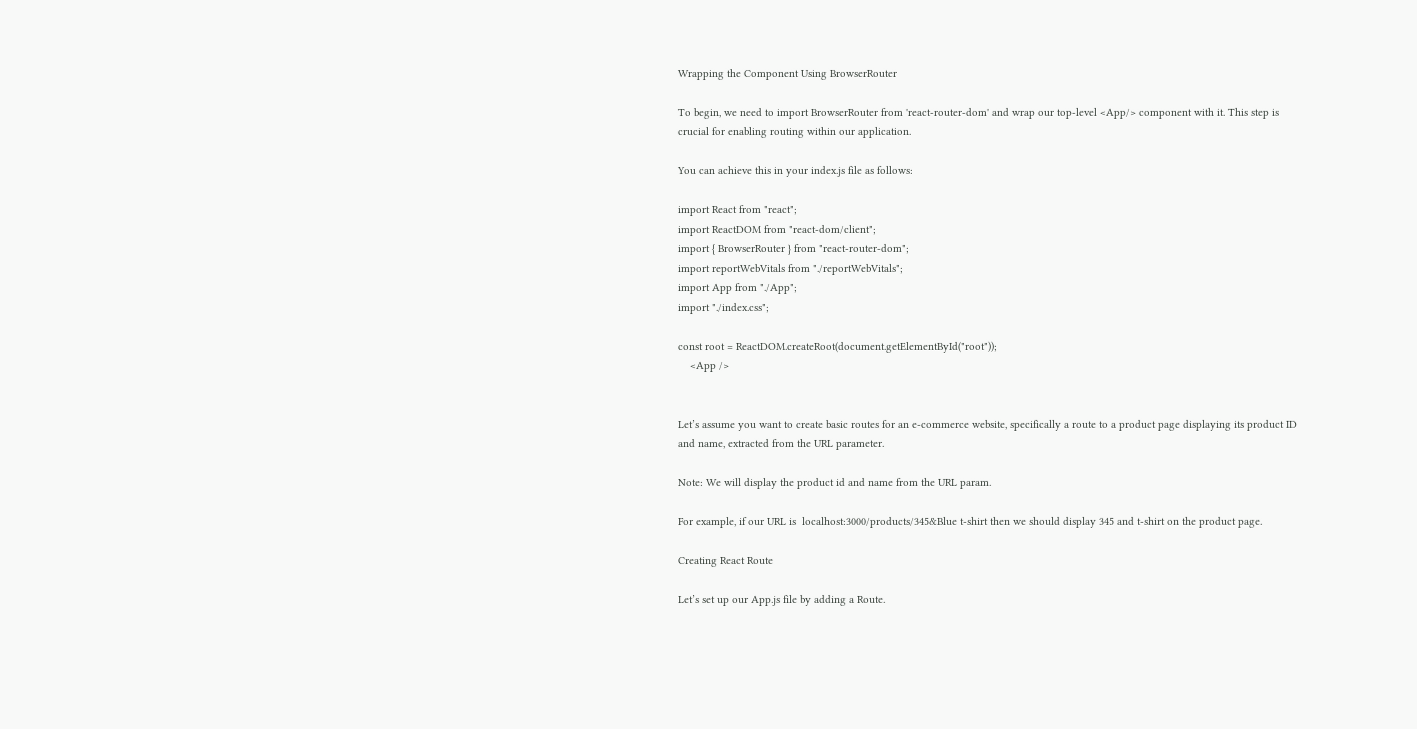Wrapping the Component Using BrowserRouter

To begin, we need to import BrowserRouter from 'react-router-dom' and wrap our top-level <App/> component with it. This step is crucial for enabling routing within our application.

You can achieve this in your index.js file as follows:

import React from "react";
import ReactDOM from "react-dom/client";
import { BrowserRouter } from "react-router-dom";
import reportWebVitals from "./reportWebVitals";
import App from "./App";
import "./index.css";

const root = ReactDOM.createRoot(document.getElementById("root"));
    <App />


Let’s assume you want to create basic routes for an e-commerce website, specifically a route to a product page displaying its product ID and name, extracted from the URL parameter.

Note: We will display the product id and name from the URL param.

For example, if our URL is  localhost:3000/products/345&Blue t-shirt then we should display 345 and t-shirt on the product page.

Creating React Route

Let’s set up our App.js file by adding a Route.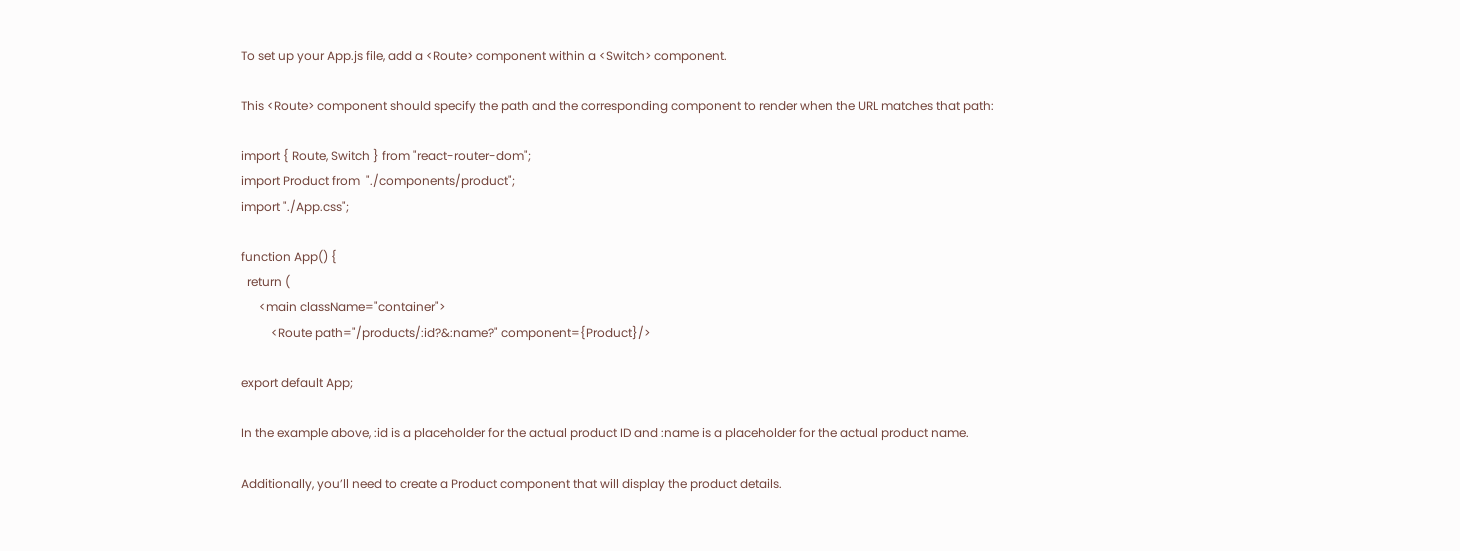To set up your App.js file, add a <Route> component within a <Switch> component.

This <Route> component should specify the path and the corresponding component to render when the URL matches that path:

import { Route, Switch } from "react-router-dom";
import Product from  "./components/product";
import "./App.css";

function App() {
  return (
      <main className="container">
          <Route path="/products/:id?&:name?" component={Product}/>

export default App;

In the example above, :id is a placeholder for the actual product ID and :name is a placeholder for the actual product name.

Additionally, you’ll need to create a Product component that will display the product details.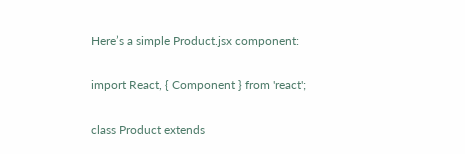Here’s a simple Product.jsx component:

import React, { Component } from 'react';

class Product extends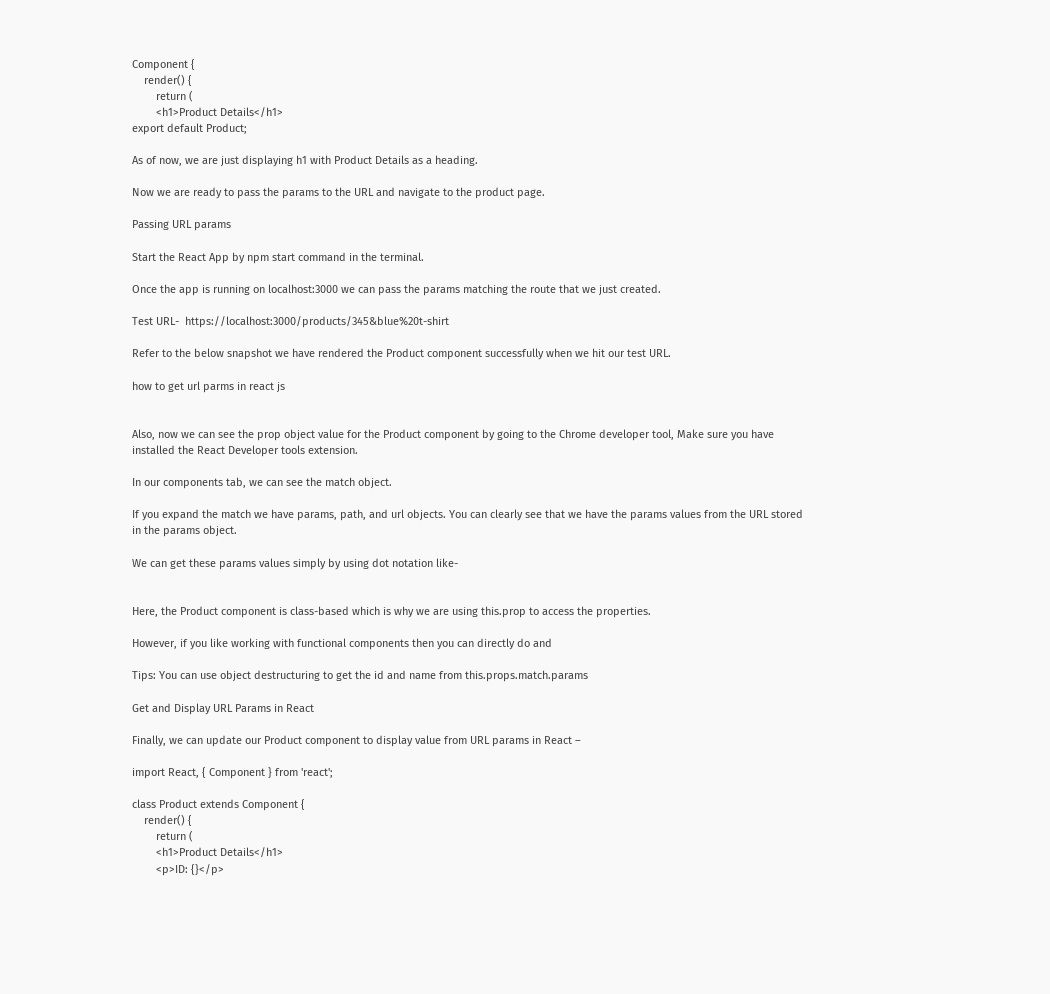Component {
    render() {
        return (
        <h1>Product Details</h1>
export default Product;

As of now, we are just displaying h1 with Product Details as a heading.

Now we are ready to pass the params to the URL and navigate to the product page.

Passing URL params

Start the React App by npm start command in the terminal.

Once the app is running on localhost:3000 we can pass the params matching the route that we just created.

Test URL-  https://localhost:3000/products/345&blue%20t-shirt

Refer to the below snapshot we have rendered the Product component successfully when we hit our test URL.

how to get url parms in react js


Also, now we can see the prop object value for the Product component by going to the Chrome developer tool, Make sure you have installed the React Developer tools extension.

In our components tab, we can see the match object.

If you expand the match we have params, path, and url objects. You can clearly see that we have the params values from the URL stored in the params object.

We can get these params values simply by using dot notation like-


Here, the Product component is class-based which is why we are using this.prop to access the properties.

However, if you like working with functional components then you can directly do and

Tips: You can use object destructuring to get the id and name from this.props.match.params

Get and Display URL Params in React

Finally, we can update our Product component to display value from URL params in React –

import React, { Component } from 'react';

class Product extends Component {
    render() {
        return (
        <h1>Product Details</h1>
        <p>ID: {}</p>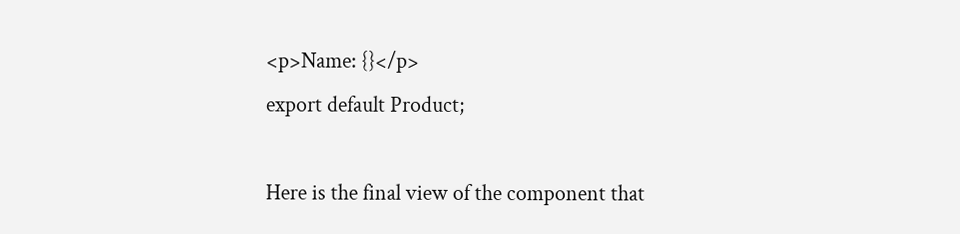<p>Name: {}</p>
export default Product;

Here is the final view of the component that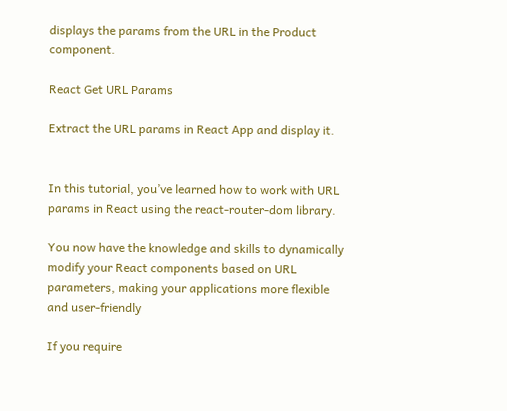displays the params from the URL in the Product component.

React Get URL Params

Extract the URL params in React App and display it.


In this tutorial, you’ve learned how to work with URL params in React using the react-router-dom library.

You now have the knowledge and skills to dynamically modify your React components based on URL parameters, making your applications more flexible and user-friendly

If you require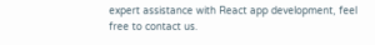expert assistance with React app development, feel free to contact us.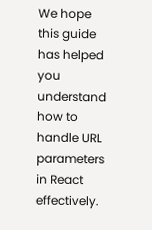We hope this guide has helped you understand how to handle URL parameters in React effectively.